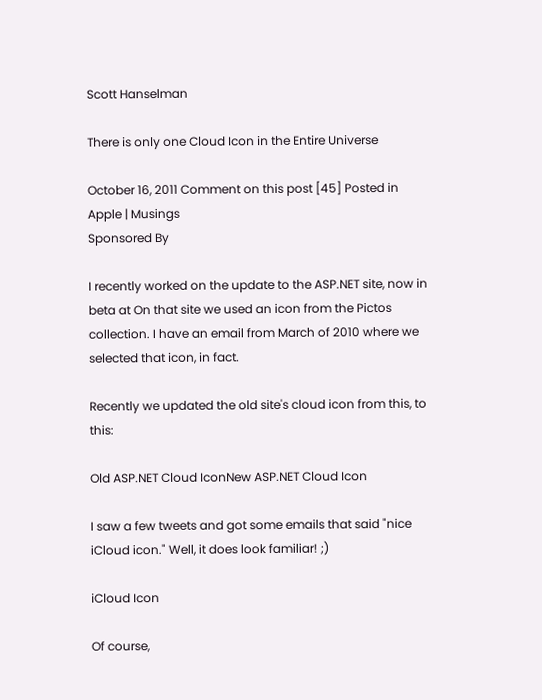Scott Hanselman

There is only one Cloud Icon in the Entire Universe

October 16, 2011 Comment on this post [45] Posted in Apple | Musings
Sponsored By

I recently worked on the update to the ASP.NET site, now in beta at On that site we used an icon from the Pictos collection. I have an email from March of 2010 where we selected that icon, in fact.

Recently we updated the old site's cloud icon from this, to this:

Old ASP.NET Cloud IconNew ASP.NET Cloud Icon

I saw a few tweets and got some emails that said "nice iCloud icon." Well, it does look familiar! ;)

iCloud Icon

Of course,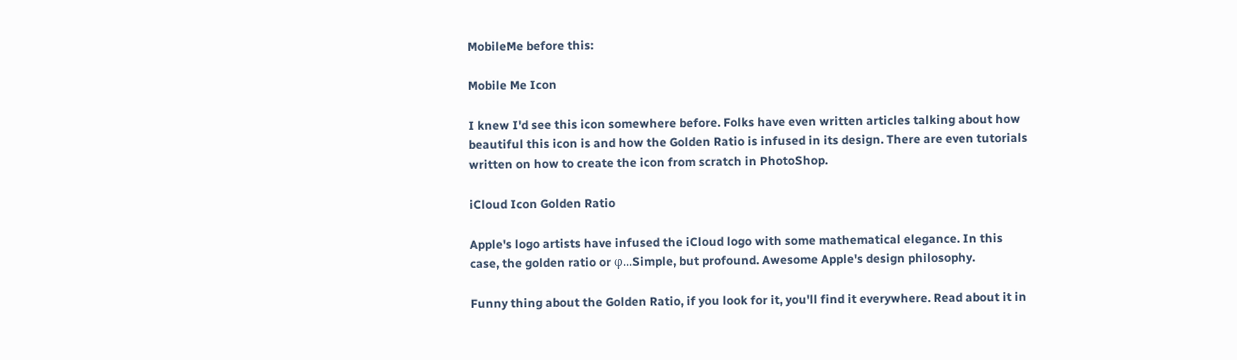MobileMe before this:

Mobile Me Icon

I knew I'd see this icon somewhere before. Folks have even written articles talking about how beautiful this icon is and how the Golden Ratio is infused in its design. There are even tutorials written on how to create the icon from scratch in PhotoShop.

iCloud Icon Golden Ratio

Apple's logo artists have infused the iCloud logo with some mathematical elegance. In this case, the golden ratio or φ...Simple, but profound. Awesome Apple's design philosophy.

Funny thing about the Golden Ratio, if you look for it, you'll find it everywhere. Read about it in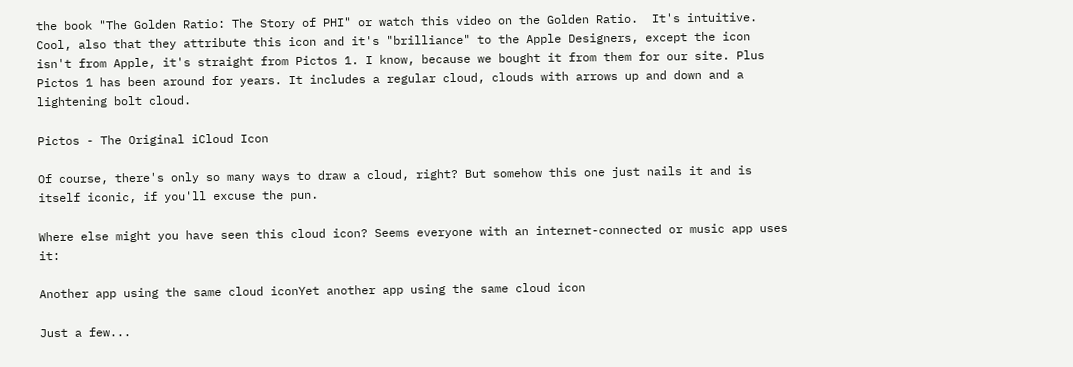the book "The Golden Ratio: The Story of PHI" or watch this video on the Golden Ratio.  It's intuitive. Cool, also that they attribute this icon and it's "brilliance" to the Apple Designers, except the icon isn't from Apple, it's straight from Pictos 1. I know, because we bought it from them for our site. Plus Pictos 1 has been around for years. It includes a regular cloud, clouds with arrows up and down and a lightening bolt cloud.

Pictos - The Original iCloud Icon

Of course, there's only so many ways to draw a cloud, right? But somehow this one just nails it and is itself iconic, if you'll excuse the pun.

Where else might you have seen this cloud icon? Seems everyone with an internet-connected or music app uses it:

Another app using the same cloud iconYet another app using the same cloud icon

Just a few...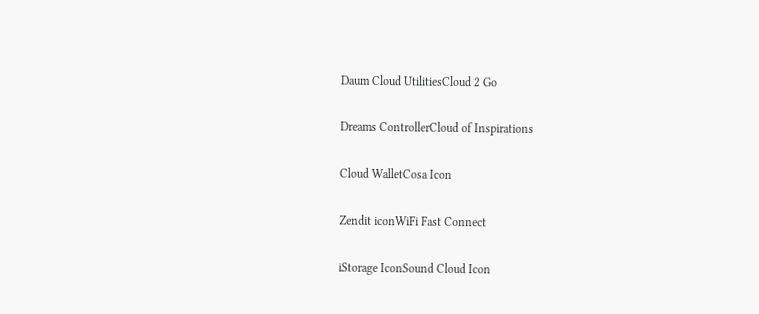Daum Cloud UtilitiesCloud 2 Go

Dreams ControllerCloud of Inspirations

Cloud WalletCosa Icon

Zendit iconWiFi Fast Connect

iStorage IconSound Cloud Icon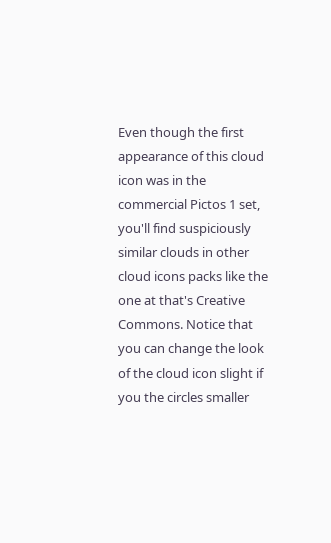Even though the first appearance of this cloud icon was in the commercial Pictos 1 set, you'll find suspiciously similar clouds in other cloud icons packs like the one at that's Creative Commons. Notice that you can change the look of the cloud icon slight if you the circles smaller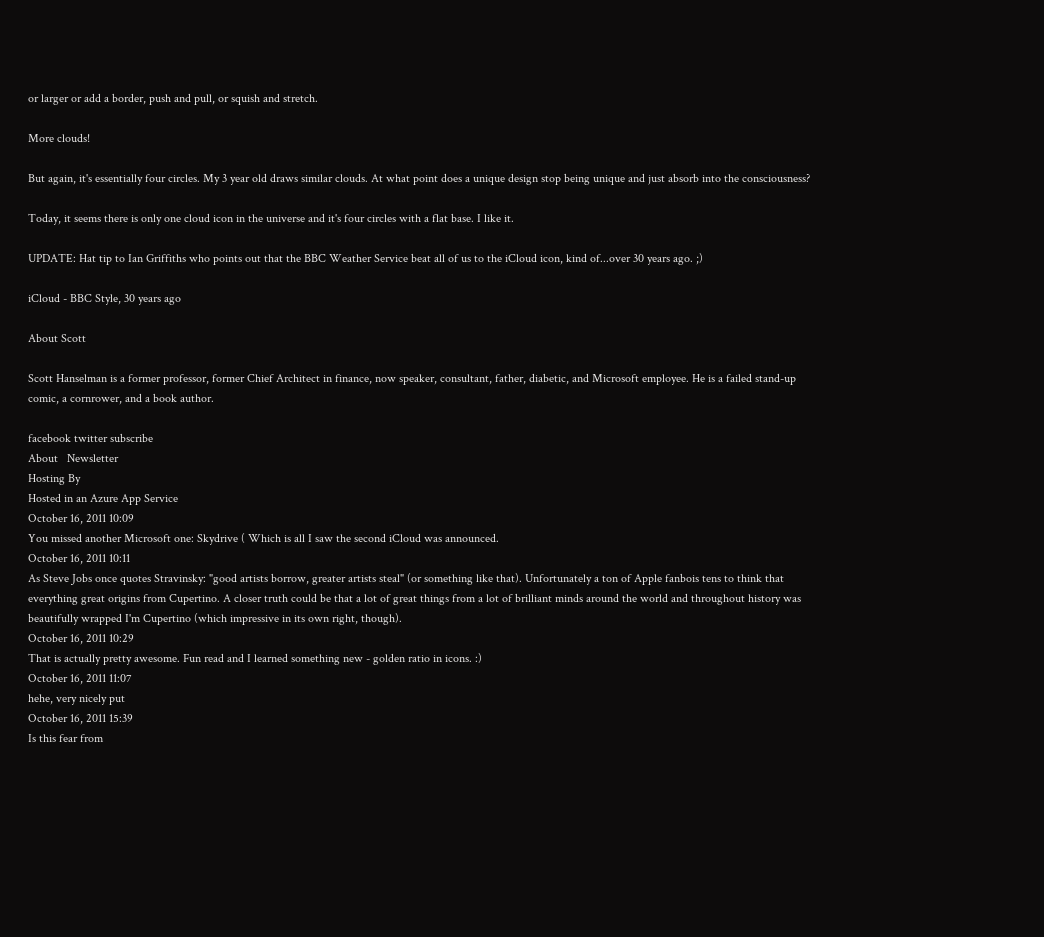or larger or add a border, push and pull, or squish and stretch.

More clouds!

But again, it's essentially four circles. My 3 year old draws similar clouds. At what point does a unique design stop being unique and just absorb into the consciousness?

Today, it seems there is only one cloud icon in the universe and it's four circles with a flat base. I like it.

UPDATE: Hat tip to Ian Griffiths who points out that the BBC Weather Service beat all of us to the iCloud icon, kind of...over 30 years ago. ;)

iCloud - BBC Style, 30 years ago

About Scott

Scott Hanselman is a former professor, former Chief Architect in finance, now speaker, consultant, father, diabetic, and Microsoft employee. He is a failed stand-up comic, a cornrower, and a book author.

facebook twitter subscribe
About   Newsletter
Hosting By
Hosted in an Azure App Service
October 16, 2011 10:09
You missed another Microsoft one: Skydrive ( Which is all I saw the second iCloud was announced.
October 16, 2011 10:11
As Steve Jobs once quotes Stravinsky: "good artists borrow, greater artists steal" (or something like that). Unfortunately a ton of Apple fanbois tens to think that everything great origins from Cupertino. A closer truth could be that a lot of great things from a lot of brilliant minds around the world and throughout history was beautifully wrapped I'm Cupertino (which impressive in its own right, though).
October 16, 2011 10:29
That is actually pretty awesome. Fun read and I learned something new - golden ratio in icons. :)
October 16, 2011 11:07
hehe, very nicely put
October 16, 2011 15:39
Is this fear from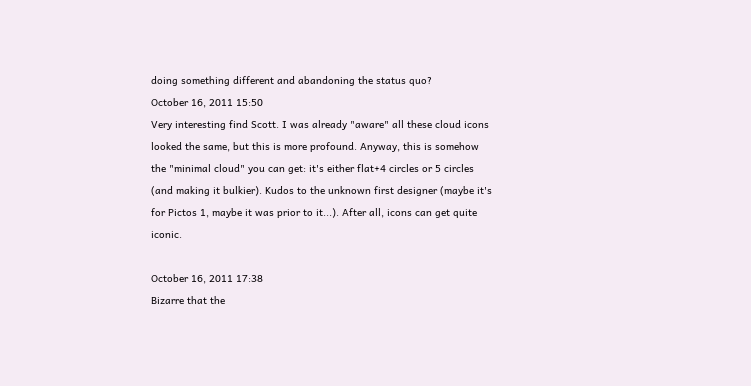doing something different and abandoning the status quo?
October 16, 2011 15:50
Very interesting find Scott. I was already "aware" all these cloud icons looked the same, but this is more profound. Anyway, this is somehow the "minimal cloud" you can get: it's either flat+4 circles or 5 circles (and making it bulkier). Kudos to the unknown first designer (maybe it's for Pictos 1, maybe it was prior to it...). After all, icons can get quite iconic.

October 16, 2011 17:38
Bizarre that the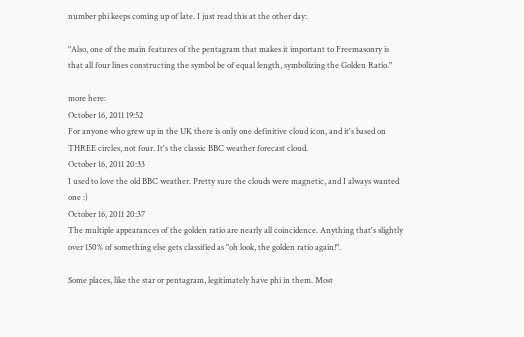number phi keeps coming up of late. I just read this at the other day:

"Also, one of the main features of the pentagram that makes it important to Freemasonry is that all four lines constructing the symbol be of equal length, symbolizing the Golden Ratio."

more here:
October 16, 2011 19:52
For anyone who grew up in the UK there is only one definitive cloud icon, and it's based on THREE circles, not four. It's the classic BBC weather forecast cloud.
October 16, 2011 20:33
I used to love the old BBC weather. Pretty sure the clouds were magnetic, and I always wanted one :)
October 16, 2011 20:37
The multiple appearances of the golden ratio are nearly all coincidence. Anything that's slightly over 150% of something else gets classified as "oh look, the golden ratio again!".

Some places, like the star or pentagram, legitimately have phi in them. Most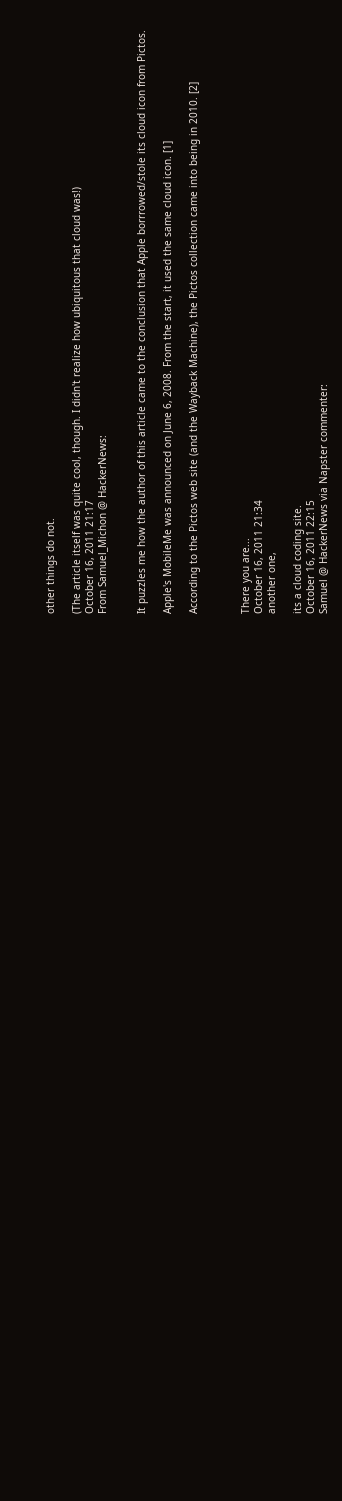other things do not.

(The article itself was quite cool, though. I didn't realize how ubiquitous that cloud was!)
October 16, 2011 21:17
From Samuel_Michon @ HackerNews:


It puzzles me how the author of this article came to the conclusion that Apple borrrowed/stole its cloud icon from Pictos.

Apple's MobileMe was announced on June 6, 2008. From the start, it used the same cloud icon. [1]

According to the Pictos web site (and the Wayback Machine), the Pictos collection came into being in 2010. [2]



There you are...
October 16, 2011 21:34
another one,

its a cloud coding site.
October 16, 2011 22:15
Samuel @ HackerNews via Napster commenter: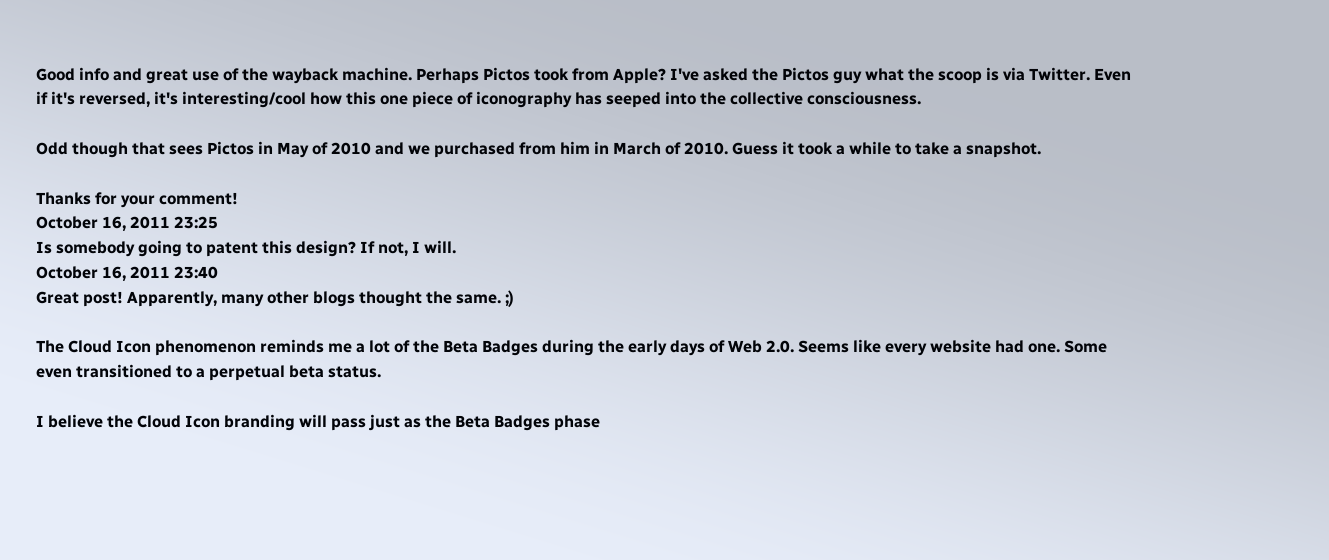Good info and great use of the wayback machine. Perhaps Pictos took from Apple? I've asked the Pictos guy what the scoop is via Twitter. Even if it's reversed, it's interesting/cool how this one piece of iconography has seeped into the collective consciousness.

Odd though that sees Pictos in May of 2010 and we purchased from him in March of 2010. Guess it took a while to take a snapshot.

Thanks for your comment!
October 16, 2011 23:25
Is somebody going to patent this design? If not, I will.
October 16, 2011 23:40
Great post! Apparently, many other blogs thought the same. ;)

The Cloud Icon phenomenon reminds me a lot of the Beta Badges during the early days of Web 2.0. Seems like every website had one. Some even transitioned to a perpetual beta status.

I believe the Cloud Icon branding will pass just as the Beta Badges phase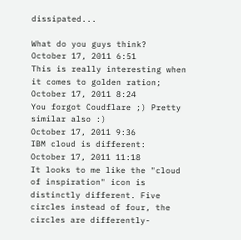dissipated...

What do you guys think?
October 17, 2011 6:51
This is really interesting when it comes to golden ration;
October 17, 2011 8:24
You forgot Coudflare ;) Pretty similar also :)
October 17, 2011 9:36
IBM cloud is different:
October 17, 2011 11:18
It looks to me like the "cloud of inspiration" icon is distinctly different. Five circles instead of four, the circles are differently-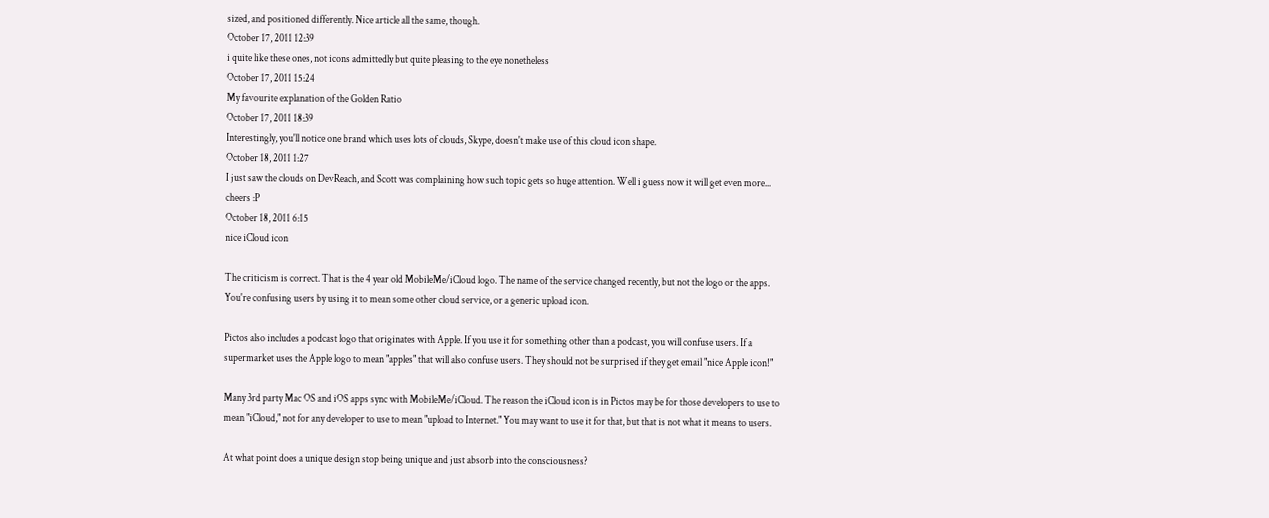sized, and positioned differently. Nice article all the same, though.
October 17, 2011 12:39
i quite like these ones, not icons admittedly but quite pleasing to the eye nonetheless
October 17, 2011 15:24
My favourite explanation of the Golden Ratio
October 17, 2011 18:39
Interestingly, you'll notice one brand which uses lots of clouds, Skype, doesn't make use of this cloud icon shape.
October 18, 2011 1:27
I just saw the clouds on DevReach, and Scott was complaining how such topic gets so huge attention. Well i guess now it will get even more... cheers :P
October 18, 2011 6:15
nice iCloud icon

The criticism is correct. That is the 4 year old MobileMe/iCloud logo. The name of the service changed recently, but not the logo or the apps. You're confusing users by using it to mean some other cloud service, or a generic upload icon.

Pictos also includes a podcast logo that originates with Apple. If you use it for something other than a podcast, you will confuse users. If a supermarket uses the Apple logo to mean "apples" that will also confuse users. They should not be surprised if they get email "nice Apple icon!"

Many 3rd party Mac OS and iOS apps sync with MobileMe/iCloud. The reason the iCloud icon is in Pictos may be for those developers to use to mean "iCloud," not for any developer to use to mean "upload to Internet." You may want to use it for that, but that is not what it means to users.

At what point does a unique design stop being unique and just absorb into the consciousness?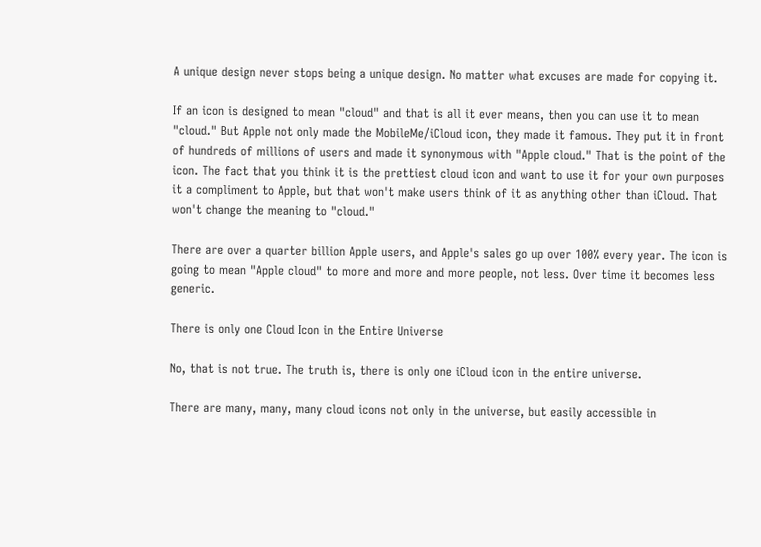A unique design never stops being a unique design. No matter what excuses are made for copying it.

If an icon is designed to mean "cloud" and that is all it ever means, then you can use it to mean "cloud." But Apple not only made the MobileMe/iCloud icon, they made it famous. They put it in front of hundreds of millions of users and made it synonymous with "Apple cloud." That is the point of the icon. The fact that you think it is the prettiest cloud icon and want to use it for your own purposes it a compliment to Apple, but that won't make users think of it as anything other than iCloud. That won't change the meaning to "cloud."

There are over a quarter billion Apple users, and Apple's sales go up over 100% every year. The icon is going to mean "Apple cloud" to more and more and more people, not less. Over time it becomes less generic.

There is only one Cloud Icon in the Entire Universe

No, that is not true. The truth is, there is only one iCloud icon in the entire universe.

There are many, many, many cloud icons not only in the universe, but easily accessible in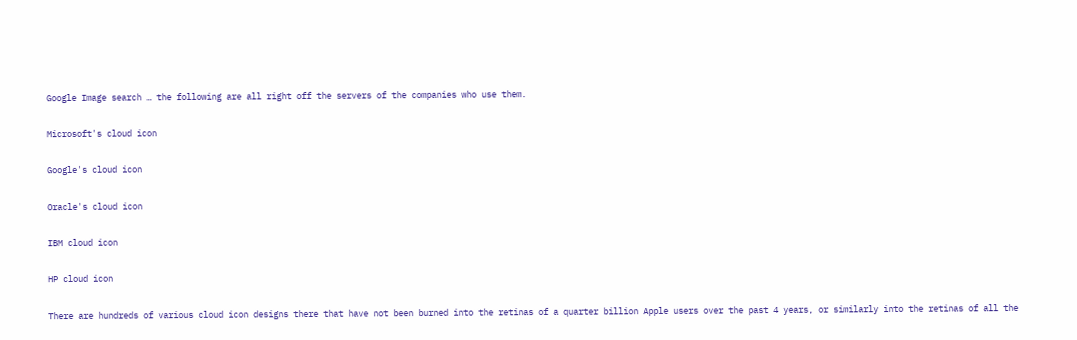Google Image search … the following are all right off the servers of the companies who use them.

Microsoft's cloud icon

Google's cloud icon

Oracle's cloud icon

IBM cloud icon

HP cloud icon

There are hundreds of various cloud icon designs there that have not been burned into the retinas of a quarter billion Apple users over the past 4 years, or similarly into the retinas of all the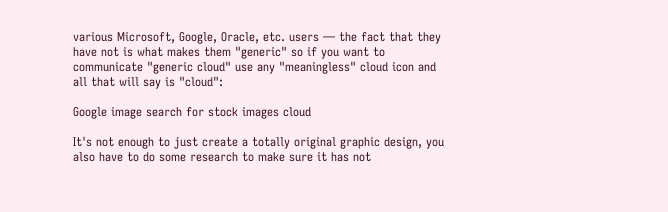various Microsoft, Google, Oracle, etc. users — the fact that they have not is what makes them "generic" so if you want to communicate "generic cloud" use any "meaningless" cloud icon and all that will say is "cloud":

Google image search for stock images cloud

It's not enough to just create a totally original graphic design, you also have to do some research to make sure it has not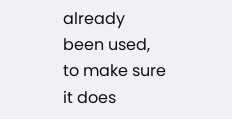already been used, to make sure it does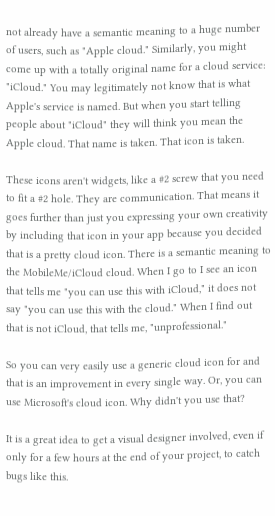not already have a semantic meaning to a huge number of users, such as "Apple cloud." Similarly, you might come up with a totally original name for a cloud service: "iCloud." You may legitimately not know that is what Apple's service is named. But when you start telling people about "iCloud" they will think you mean the Apple cloud. That name is taken. That icon is taken.

These icons aren't widgets, like a #2 screw that you need to fit a #2 hole. They are communication. That means it goes further than just you expressing your own creativity by including that icon in your app because you decided that is a pretty cloud icon. There is a semantic meaning to the MobileMe/iCloud cloud. When I go to I see an icon that tells me "you can use this with iCloud," it does not say "you can use this with the cloud." When I find out that is not iCloud, that tells me, "unprofessional."

So you can very easily use a generic cloud icon for and that is an improvement in every single way. Or, you can use Microsoft's cloud icon. Why didn't you use that?

It is a great idea to get a visual designer involved, even if only for a few hours at the end of your project, to catch bugs like this.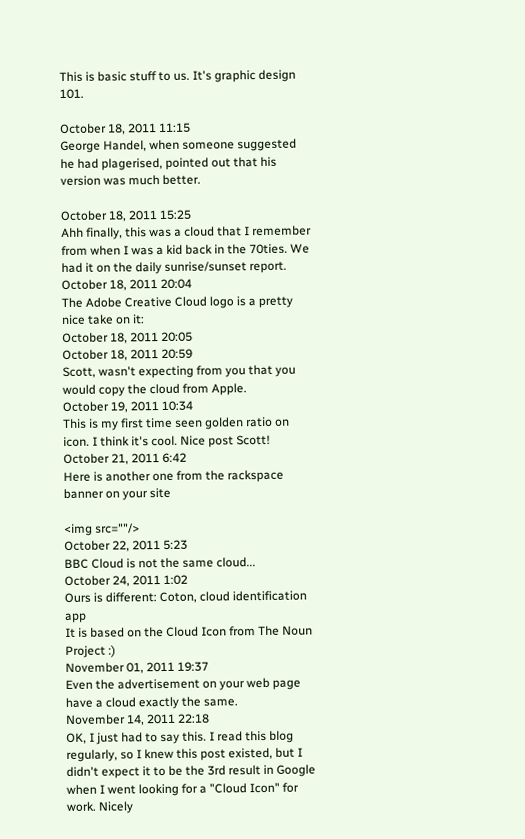This is basic stuff to us. It's graphic design 101.

October 18, 2011 11:15
George Handel, when someone suggested he had plagerised, pointed out that his version was much better.

October 18, 2011 15:25
Ahh finally, this was a cloud that I remember from when I was a kid back in the 70ties. We had it on the daily sunrise/sunset report.
October 18, 2011 20:04
The Adobe Creative Cloud logo is a pretty nice take on it:
October 18, 2011 20:05
October 18, 2011 20:59
Scott, wasn't expecting from you that you would copy the cloud from Apple.
October 19, 2011 10:34
This is my first time seen golden ratio on icon. I think it's cool. Nice post Scott!
October 21, 2011 6:42
Here is another one from the rackspace banner on your site

<img src=""/>
October 22, 2011 5:23
BBC Cloud is not the same cloud...
October 24, 2011 1:02
Ours is different: Coton, cloud identification app
It is based on the Cloud Icon from The Noun Project :)
November 01, 2011 19:37
Even the advertisement on your web page have a cloud exactly the same.
November 14, 2011 22:18
OK, I just had to say this. I read this blog regularly, so I knew this post existed, but I didn't expect it to be the 3rd result in Google when I went looking for a "Cloud Icon" for work. Nicely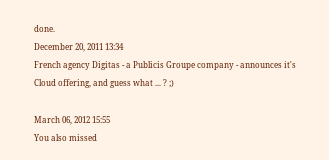done.
December 20, 2011 13:34
French agency Digitas - a Publicis Groupe company - announces it's Cloud offering, and guess what ... ? ;)

March 06, 2012 15:55
You also missed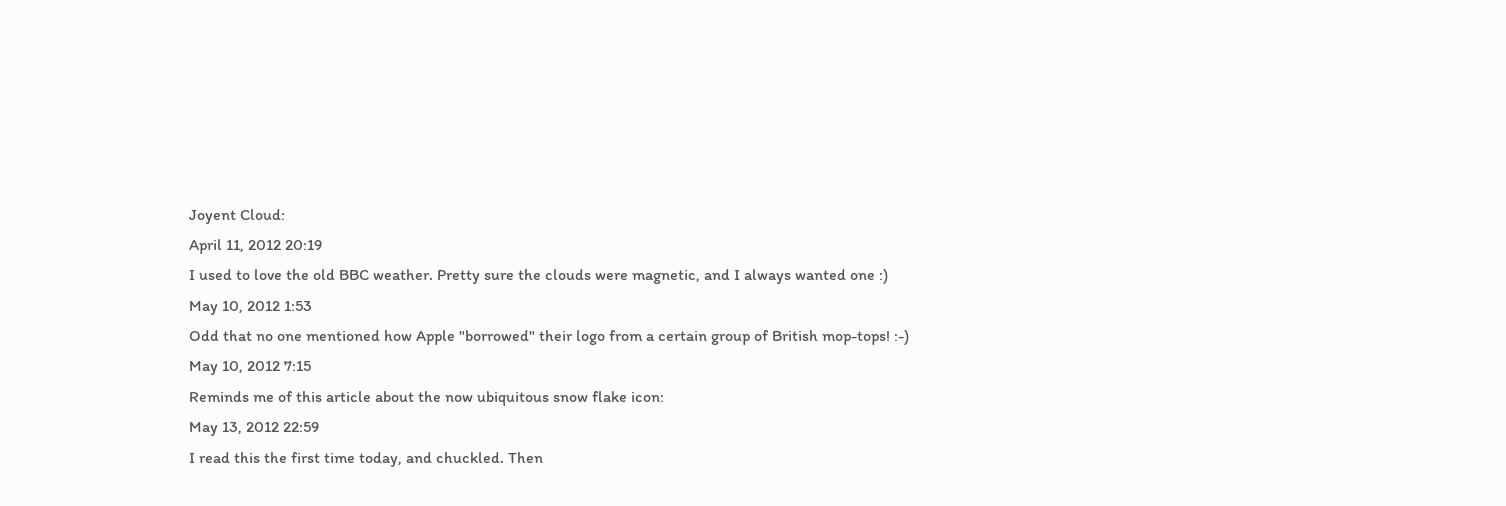Joyent Cloud:
April 11, 2012 20:19
I used to love the old BBC weather. Pretty sure the clouds were magnetic, and I always wanted one :)
May 10, 2012 1:53
Odd that no one mentioned how Apple "borrowed" their logo from a certain group of British mop-tops! :-)
May 10, 2012 7:15
Reminds me of this article about the now ubiquitous snow flake icon:
May 13, 2012 22:59
I read this the first time today, and chuckled. Then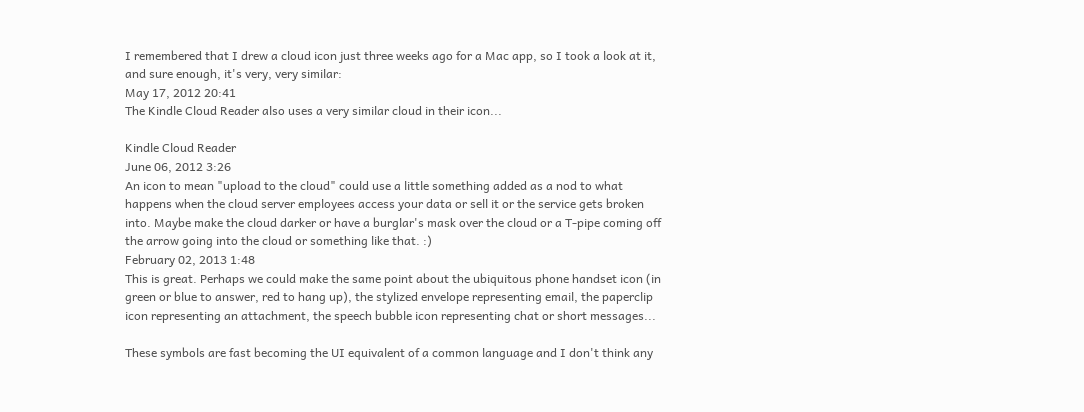I remembered that I drew a cloud icon just three weeks ago for a Mac app, so I took a look at it, and sure enough, it's very, very similar:
May 17, 2012 20:41
The Kindle Cloud Reader also uses a very similar cloud in their icon...

Kindle Cloud Reader
June 06, 2012 3:26
An icon to mean "upload to the cloud" could use a little something added as a nod to what happens when the cloud server employees access your data or sell it or the service gets broken into. Maybe make the cloud darker or have a burglar's mask over the cloud or a T-pipe coming off the arrow going into the cloud or something like that. :)
February 02, 2013 1:48
This is great. Perhaps we could make the same point about the ubiquitous phone handset icon (in green or blue to answer, red to hang up), the stylized envelope representing email, the paperclip icon representing an attachment, the speech bubble icon representing chat or short messages...

These symbols are fast becoming the UI equivalent of a common language and I don't think any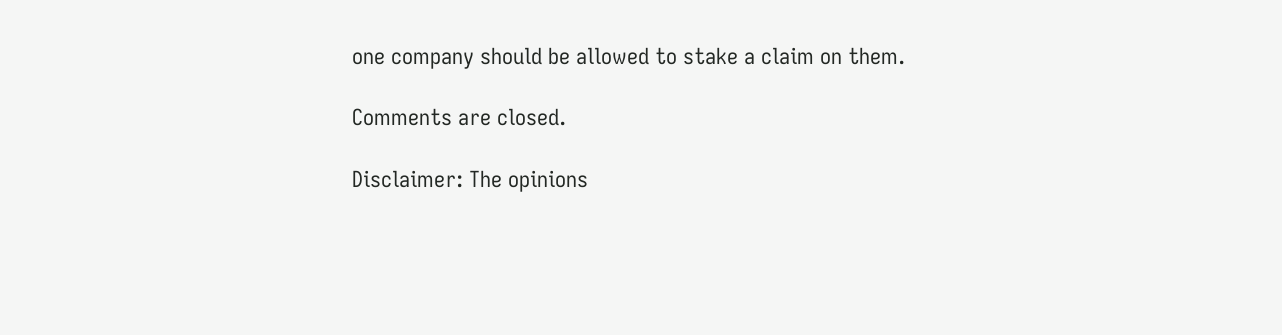one company should be allowed to stake a claim on them.

Comments are closed.

Disclaimer: The opinions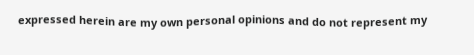expressed herein are my own personal opinions and do not represent my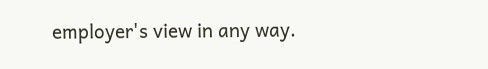employer's view in any way.